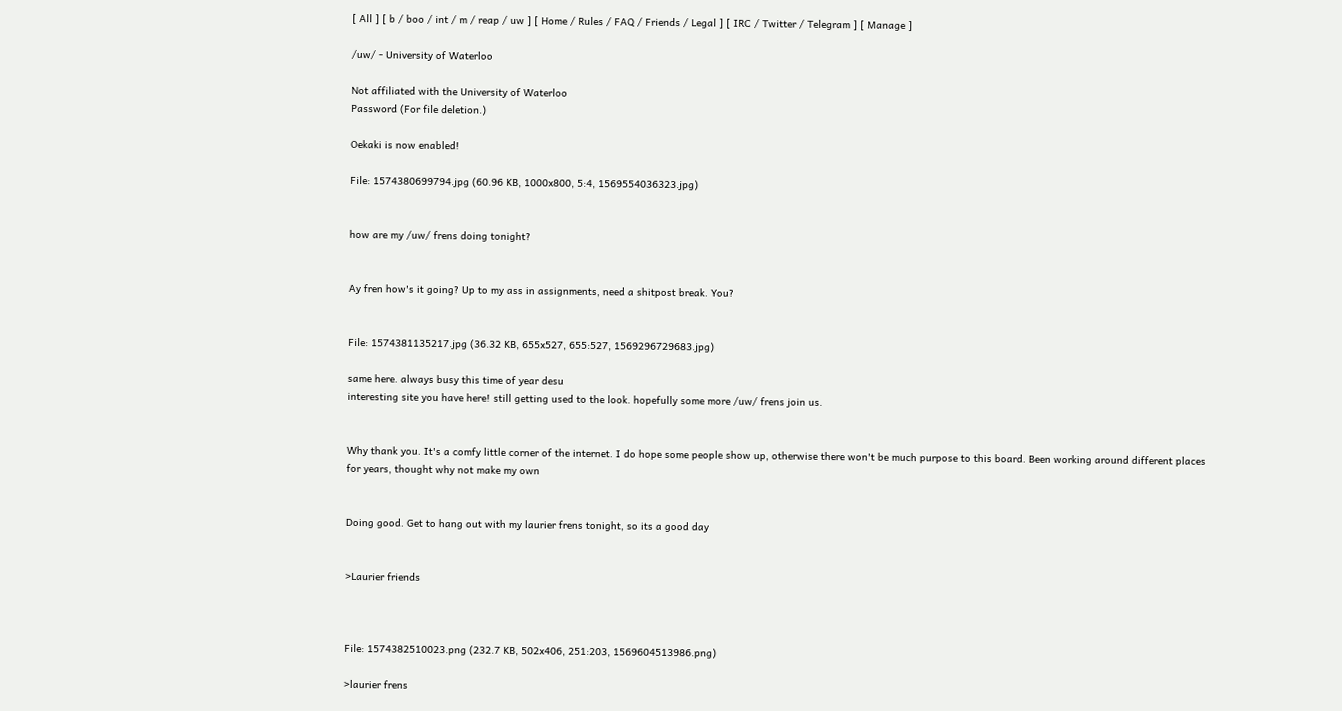[ All ] [ b / boo / int / m / reap / uw ] [ Home / Rules / FAQ / Friends / Legal ] [ IRC / Twitter / Telegram ] [ Manage ]

/uw/ - University of Waterloo

Not affiliated with the University of Waterloo
Password (For file deletion.)

Oekaki is now enabled!

File: 1574380699794.jpg (60.96 KB, 1000x800, 5:4, 1569554036323.jpg)


how are my /uw/ frens doing tonight?


Ay fren how's it going? Up to my ass in assignments, need a shitpost break. You?


File: 1574381135217.jpg (36.32 KB, 655x527, 655:527, 1569296729683.jpg)

same here. always busy this time of year desu
interesting site you have here! still getting used to the look. hopefully some more /uw/ frens join us.


Why thank you. It's a comfy little corner of the internet. I do hope some people show up, otherwise there won't be much purpose to this board. Been working around different places for years, thought why not make my own


Doing good. Get to hang out with my laurier frens tonight, so its a good day


>Laurier friends



File: 1574382510023.png (232.7 KB, 502x406, 251:203, 1569604513986.png)

>laurier frens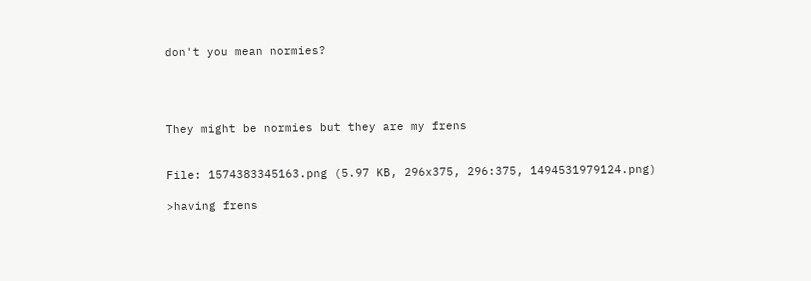don't you mean normies?




They might be normies but they are my frens


File: 1574383345163.png (5.97 KB, 296x375, 296:375, 1494531979124.png)

>having frens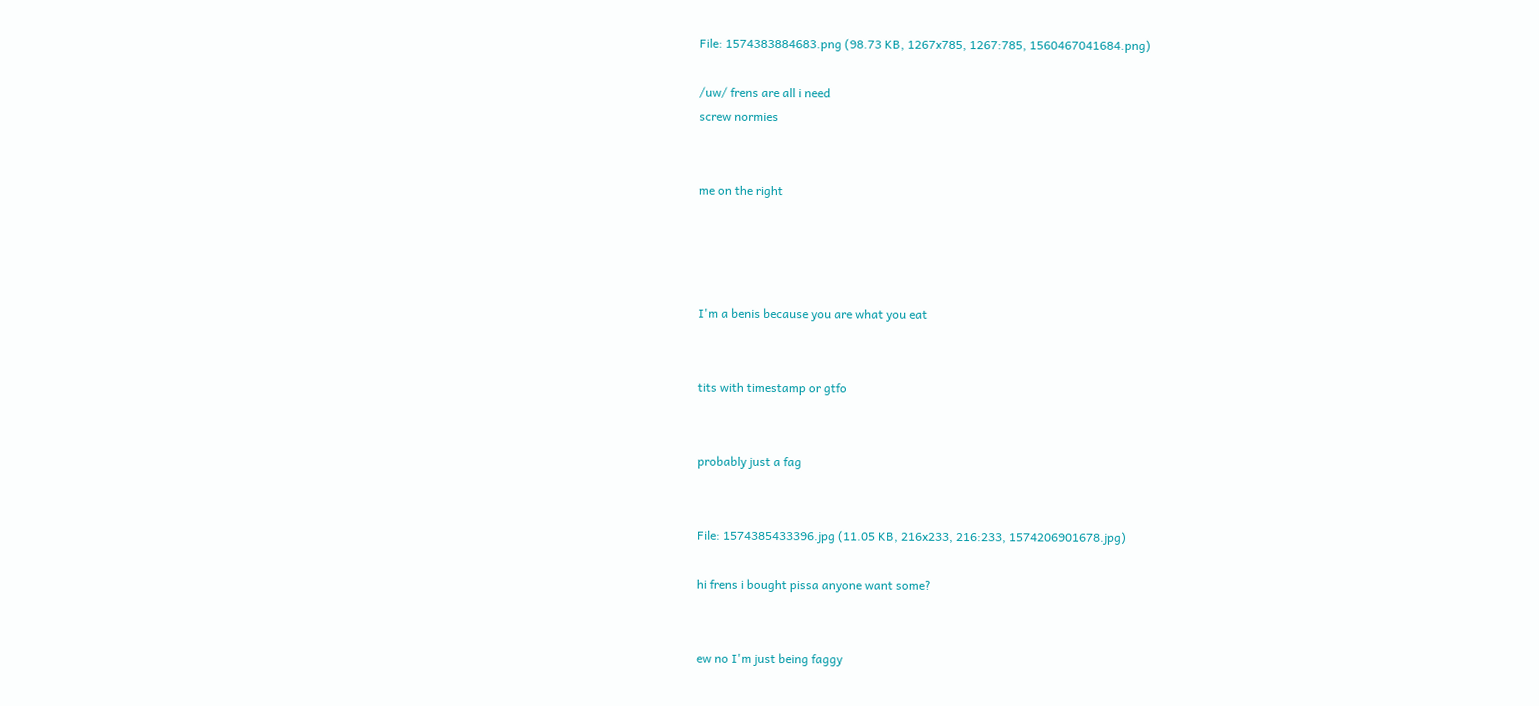File: 1574383884683.png (98.73 KB, 1267x785, 1267:785, 1560467041684.png)

/uw/ frens are all i need
screw normies


me on the right




I'm a benis because you are what you eat


tits with timestamp or gtfo


probably just a fag


File: 1574385433396.jpg (11.05 KB, 216x233, 216:233, 1574206901678.jpg)

hi frens i bought pissa anyone want some?


ew no I'm just being faggy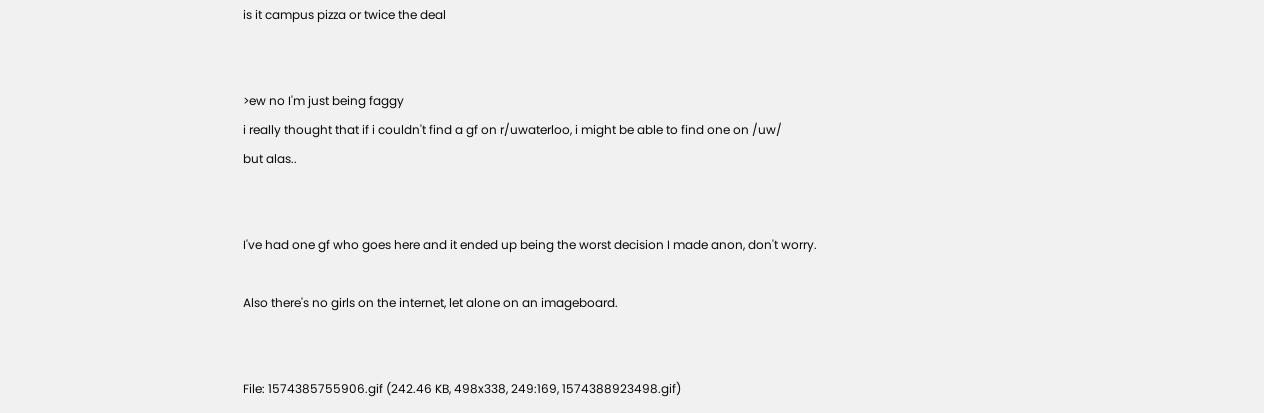is it campus pizza or twice the deal


>ew no I'm just being faggy
i really thought that if i couldn't find a gf on r/uwaterloo, i might be able to find one on /uw/
but alas..


I've had one gf who goes here and it ended up being the worst decision I made anon, don't worry.

Also there's no girls on the internet, let alone on an imageboard.


File: 1574385755906.gif (242.46 KB, 498x338, 249:169, 1574388923498.gif)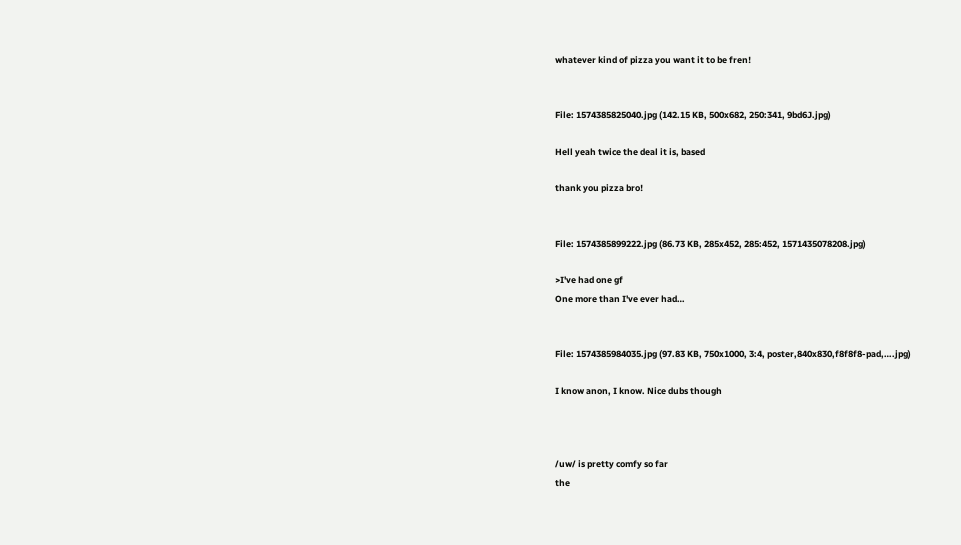whatever kind of pizza you want it to be fren!


File: 1574385825040.jpg (142.15 KB, 500x682, 250:341, 9bd6J.jpg)

Hell yeah twice the deal it is, based

thank you pizza bro!


File: 1574385899222.jpg (86.73 KB, 285x452, 285:452, 1571435078208.jpg)

>I've had one gf
One more than I've ever had…


File: 1574385984035.jpg (97.83 KB, 750x1000, 3:4, poster,840x830,f8f8f8-pad,….jpg)

I know anon, I know. Nice dubs though



/uw/ is pretty comfy so far
the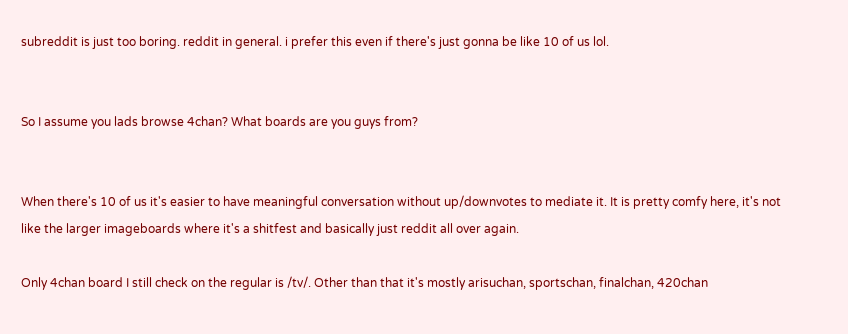subreddit is just too boring. reddit in general. i prefer this even if there's just gonna be like 10 of us lol.


So I assume you lads browse 4chan? What boards are you guys from?


When there's 10 of us it's easier to have meaningful conversation without up/downvotes to mediate it. It is pretty comfy here, it's not like the larger imageboards where it's a shitfest and basically just reddit all over again.

Only 4chan board I still check on the regular is /tv/. Other than that it's mostly arisuchan, sportschan, finalchan, 420chan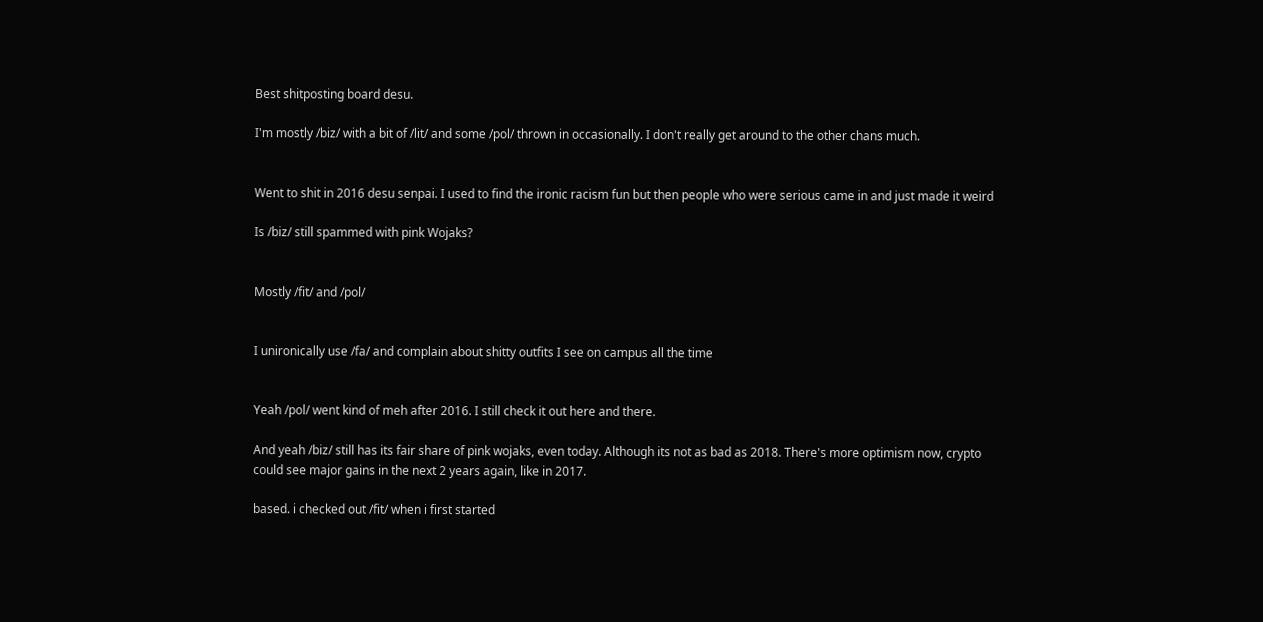Best shitposting board desu.

I'm mostly /biz/ with a bit of /lit/ and some /pol/ thrown in occasionally. I don't really get around to the other chans much.


Went to shit in 2016 desu senpai. I used to find the ironic racism fun but then people who were serious came in and just made it weird

Is /biz/ still spammed with pink Wojaks?


Mostly /fit/ and /pol/


I unironically use /fa/ and complain about shitty outfits I see on campus all the time


Yeah /pol/ went kind of meh after 2016. I still check it out here and there.

And yeah /biz/ still has its fair share of pink wojaks, even today. Although its not as bad as 2018. There's more optimism now, crypto could see major gains in the next 2 years again, like in 2017.

based. i checked out /fit/ when i first started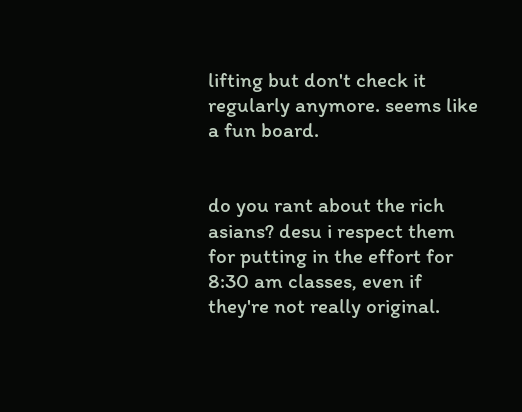lifting but don't check it regularly anymore. seems like a fun board.


do you rant about the rich asians? desu i respect them for putting in the effort for 8:30 am classes, even if they're not really original.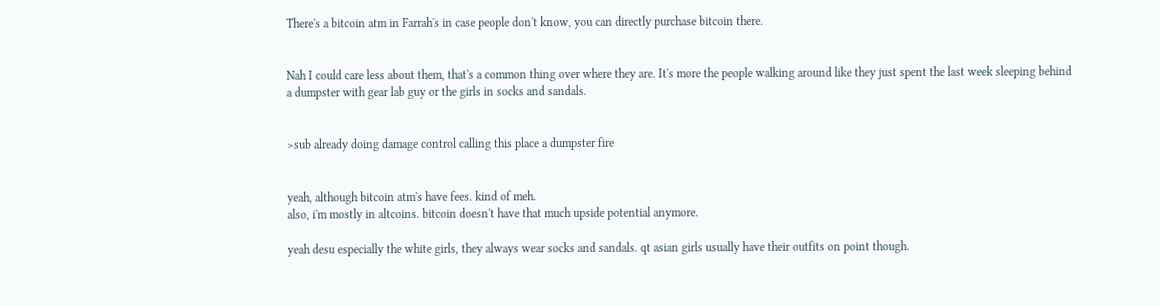There's a bitcoin atm in Farrah's in case people don't know, you can directly purchase bitcoin there.


Nah I could care less about them, that's a common thing over where they are. It's more the people walking around like they just spent the last week sleeping behind a dumpster with gear lab guy or the girls in socks and sandals.


>sub already doing damage control calling this place a dumpster fire


yeah, although bitcoin atm's have fees. kind of meh.
also, i'm mostly in altcoins. bitcoin doesn't have that much upside potential anymore.

yeah desu especially the white girls, they always wear socks and sandals. qt asian girls usually have their outfits on point though.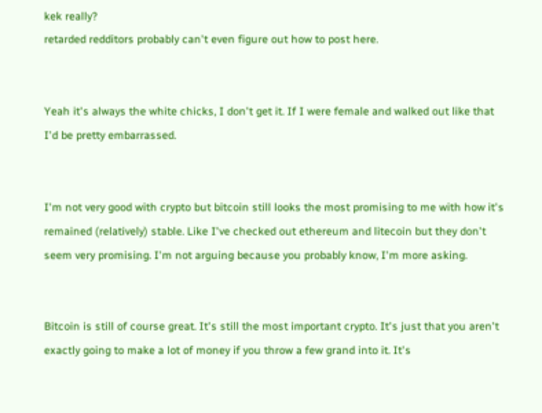kek really?
retarded redditors probably can't even figure out how to post here.


Yeah it's always the white chicks, I don't get it. If I were female and walked out like that I'd be pretty embarrassed.


I'm not very good with crypto but bitcoin still looks the most promising to me with how it's remained (relatively) stable. Like I've checked out ethereum and litecoin but they don't seem very promising. I'm not arguing because you probably know, I'm more asking.


Bitcoin is still of course great. It's still the most important crypto. It's just that you aren't exactly going to make a lot of money if you throw a few grand into it. It's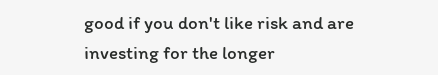good if you don't like risk and are investing for the longer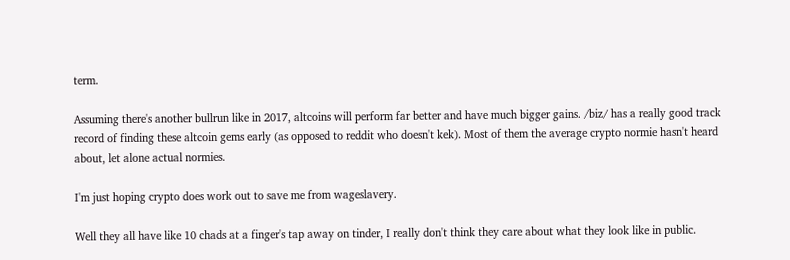term.

Assuming there's another bullrun like in 2017, altcoins will perform far better and have much bigger gains. /biz/ has a really good track record of finding these altcoin gems early (as opposed to reddit who doesn't kek). Most of them the average crypto normie hasn't heard about, let alone actual normies.

I'm just hoping crypto does work out to save me from wageslavery.

Well they all have like 10 chads at a finger's tap away on tinder, I really don't think they care about what they look like in public.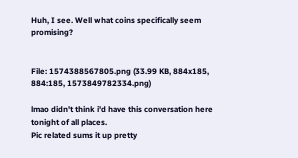Huh, I see. Well what coins specifically seem promising?


File: 1574388567805.png (33.99 KB, 884x185, 884:185, 1573849782334.png)

lmao didn't think i'd have this conversation here tonight of all places.
Pic related sums it up pretty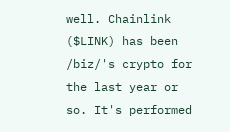well. Chainlink ($LINK) has been /biz/'s crypto for the last year or so. It's performed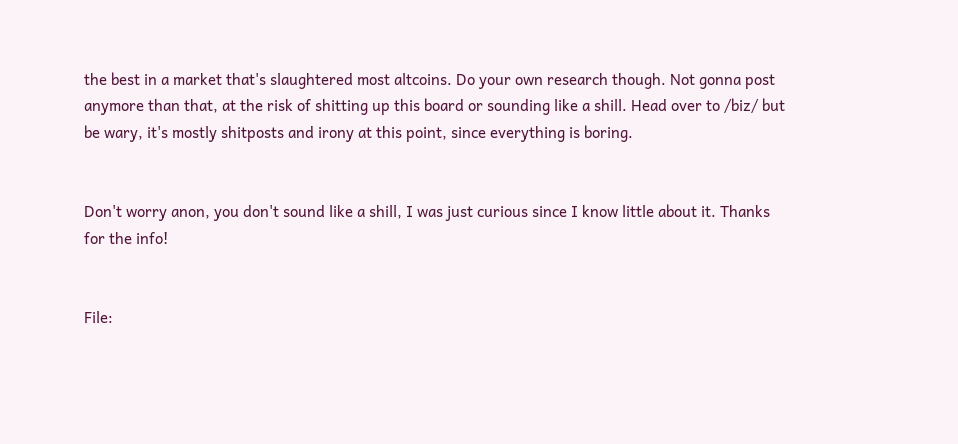the best in a market that's slaughtered most altcoins. Do your own research though. Not gonna post anymore than that, at the risk of shitting up this board or sounding like a shill. Head over to /biz/ but be wary, it's mostly shitposts and irony at this point, since everything is boring.


Don't worry anon, you don't sound like a shill, I was just curious since I know little about it. Thanks for the info!


File: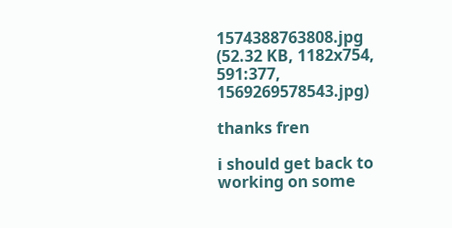1574388763808.jpg (52.32 KB, 1182x754, 591:377, 1569269578543.jpg)

thanks fren

i should get back to working on some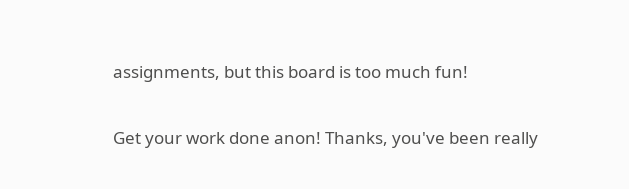assignments, but this board is too much fun!


Get your work done anon! Thanks, you've been really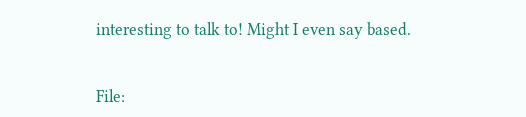interesting to talk to! Might I even say based.


File: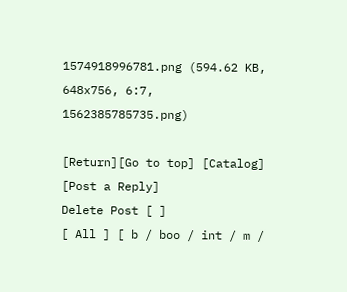1574918996781.png (594.62 KB, 648x756, 6:7, 1562385785735.png)

[Return][Go to top] [Catalog] [Post a Reply]
Delete Post [ ]
[ All ] [ b / boo / int / m /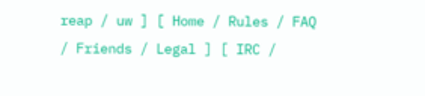reap / uw ] [ Home / Rules / FAQ / Friends / Legal ] [ IRC /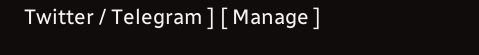Twitter / Telegram ] [ Manage ]